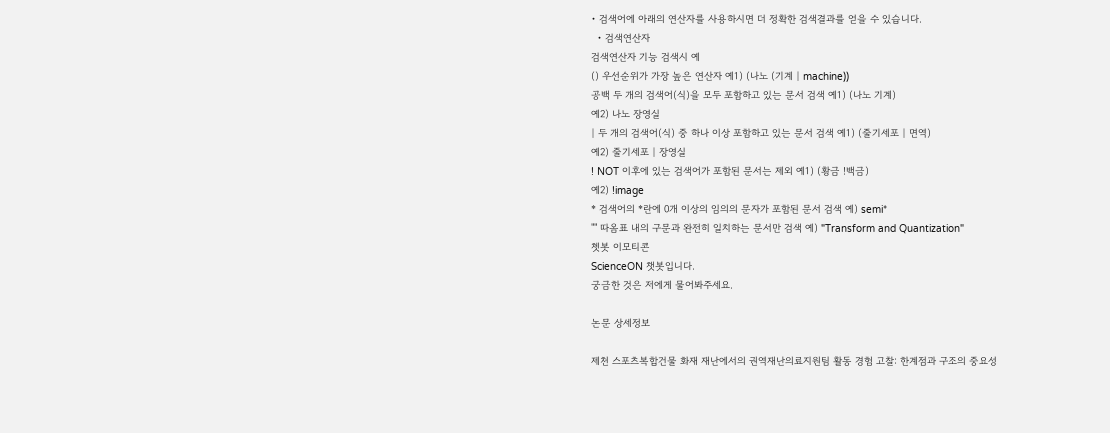• 검색어에 아래의 연산자를 사용하시면 더 정확한 검색결과를 얻을 수 있습니다.
  • 검색연산자
검색연산자 기능 검색시 예
() 우선순위가 가장 높은 연산자 예1) (나노 (기계 | machine))
공백 두 개의 검색어(식)을 모두 포함하고 있는 문서 검색 예1) (나노 기계)
예2) 나노 장영실
| 두 개의 검색어(식) 중 하나 이상 포함하고 있는 문서 검색 예1) (줄기세포 | 면역)
예2) 줄기세포 | 장영실
! NOT 이후에 있는 검색어가 포함된 문서는 제외 예1) (황금 !백금)
예2) !image
* 검색어의 *란에 0개 이상의 임의의 문자가 포함된 문서 검색 예) semi*
"" 따옴표 내의 구문과 완전히 일치하는 문서만 검색 예) "Transform and Quantization"
쳇봇 이모티콘
ScienceON 챗봇입니다.
궁금한 것은 저에게 물어봐주세요.

논문 상세정보

제천 스포츠복합건물 화재 재난에서의 권역재난의료지원팀 활동 경험 고찰: 한계점과 구조의 중요성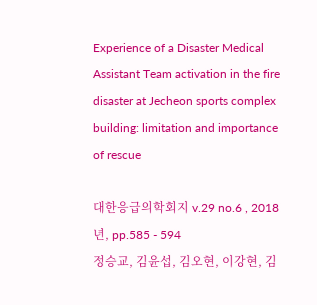Experience of a Disaster Medical Assistant Team activation in the fire disaster at Jecheon sports complex building: limitation and importance of rescue

대한응급의학회지 v.29 no.6 , 2018년, pp.585 - 594
정승교, 김윤섭, 김오현, 이강현, 김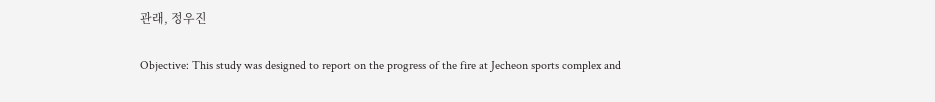관래, 정우진

Objective: This study was designed to report on the progress of the fire at Jecheon sports complex and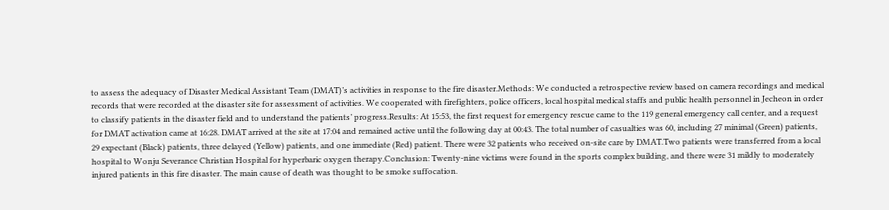to assess the adequacy of Disaster Medical Assistant Team (DMAT)’s activities in response to the fire disaster.Methods: We conducted a retrospective review based on camera recordings and medical records that were recorded at the disaster site for assessment of activities. We cooperated with firefighters, police officers, local hospital medical staffs and public health personnel in Jecheon in order to classify patients in the disaster field and to understand the patients’ progress.Results: At 15:53, the first request for emergency rescue came to the 119 general emergency call center, and a request for DMAT activation came at 16:28. DMAT arrived at the site at 17:04 and remained active until the following day at 00:43. The total number of casualties was 60, including 27 minimal (Green) patients, 29 expectant (Black) patients, three delayed (Yellow) patients, and one immediate (Red) patient. There were 32 patients who received on-site care by DMAT.Two patients were transferred from a local hospital to Wonju Severance Christian Hospital for hyperbaric oxygen therapy.Conclusion: Twenty-nine victims were found in the sports complex building, and there were 31 mildly to moderately injured patients in this fire disaster. The main cause of death was thought to be smoke suffocation.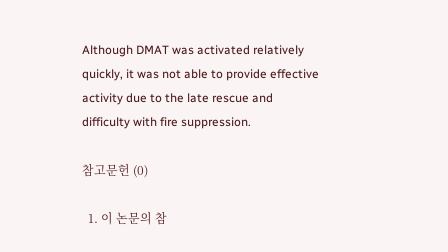Although DMAT was activated relatively quickly, it was not able to provide effective activity due to the late rescue and difficulty with fire suppression.

참고문헌 (0)

  1. 이 논문의 참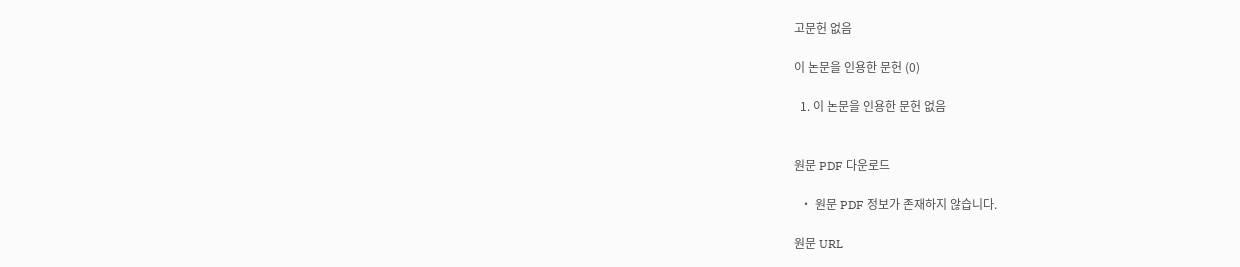고문헌 없음

이 논문을 인용한 문헌 (0)

  1. 이 논문을 인용한 문헌 없음


원문 PDF 다운로드

  • 원문 PDF 정보가 존재하지 않습니다.

원문 URL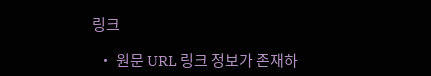링크

  • 원문 URL 링크 정보가 존재하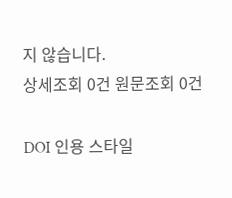지 않습니다.
상세조회 0건 원문조회 0건

DOI 인용 스타일